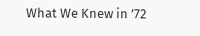What We Knew in ’72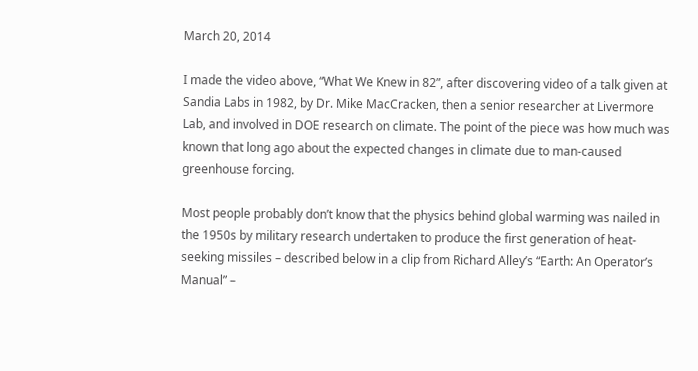March 20, 2014

I made the video above, “What We Knew in 82”, after discovering video of a talk given at Sandia Labs in 1982, by Dr. Mike MacCracken, then a senior researcher at Livermore Lab, and involved in DOE research on climate. The point of the piece was how much was known that long ago about the expected changes in climate due to man-caused greenhouse forcing.

Most people probably don’t know that the physics behind global warming was nailed in the 1950s by military research undertaken to produce the first generation of heat-seeking missiles – described below in a clip from Richard Alley’s “Earth: An Operator’s Manual” –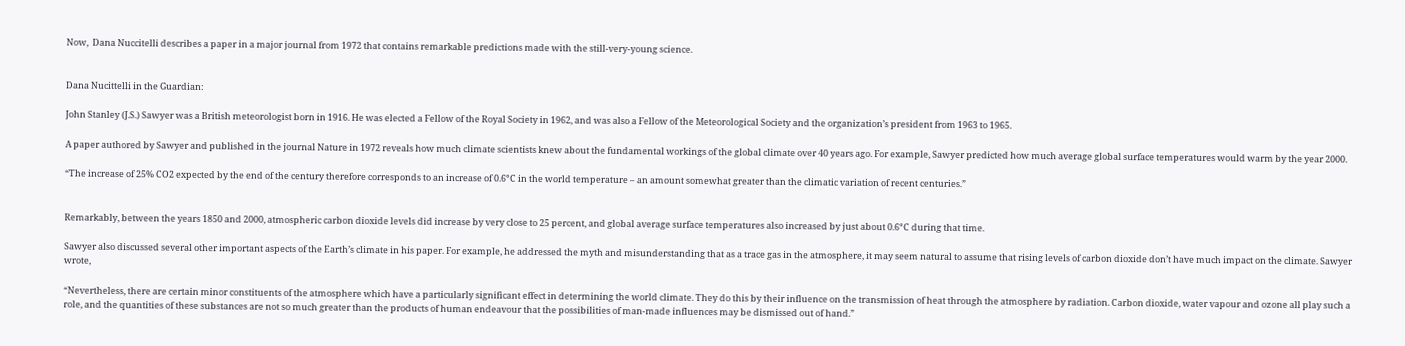Now,  Dana Nuccitelli describes a paper in a major journal from 1972 that contains remarkable predictions made with the still-very-young science.


Dana Nucittelli in the Guardian:

John Stanley (J.S.) Sawyer was a British meteorologist born in 1916. He was elected a Fellow of the Royal Society in 1962, and was also a Fellow of the Meteorological Society and the organization’s president from 1963 to 1965.

A paper authored by Sawyer and published in the journal Nature in 1972 reveals how much climate scientists knew about the fundamental workings of the global climate over 40 years ago. For example, Sawyer predicted how much average global surface temperatures would warm by the year 2000.

“The increase of 25% CO2 expected by the end of the century therefore corresponds to an increase of 0.6°C in the world temperature – an amount somewhat greater than the climatic variation of recent centuries.”


Remarkably, between the years 1850 and 2000, atmospheric carbon dioxide levels did increase by very close to 25 percent, and global average surface temperatures also increased by just about 0.6°C during that time.

Sawyer also discussed several other important aspects of the Earth’s climate in his paper. For example, he addressed the myth and misunderstanding that as a trace gas in the atmosphere, it may seem natural to assume that rising levels of carbon dioxide don’t have much impact on the climate. Sawyer wrote,

“Nevertheless, there are certain minor constituents of the atmosphere which have a particularly significant effect in determining the world climate. They do this by their influence on the transmission of heat through the atmosphere by radiation. Carbon dioxide, water vapour and ozone all play such a role, and the quantities of these substances are not so much greater than the products of human endeavour that the possibilities of man-made influences may be dismissed out of hand.”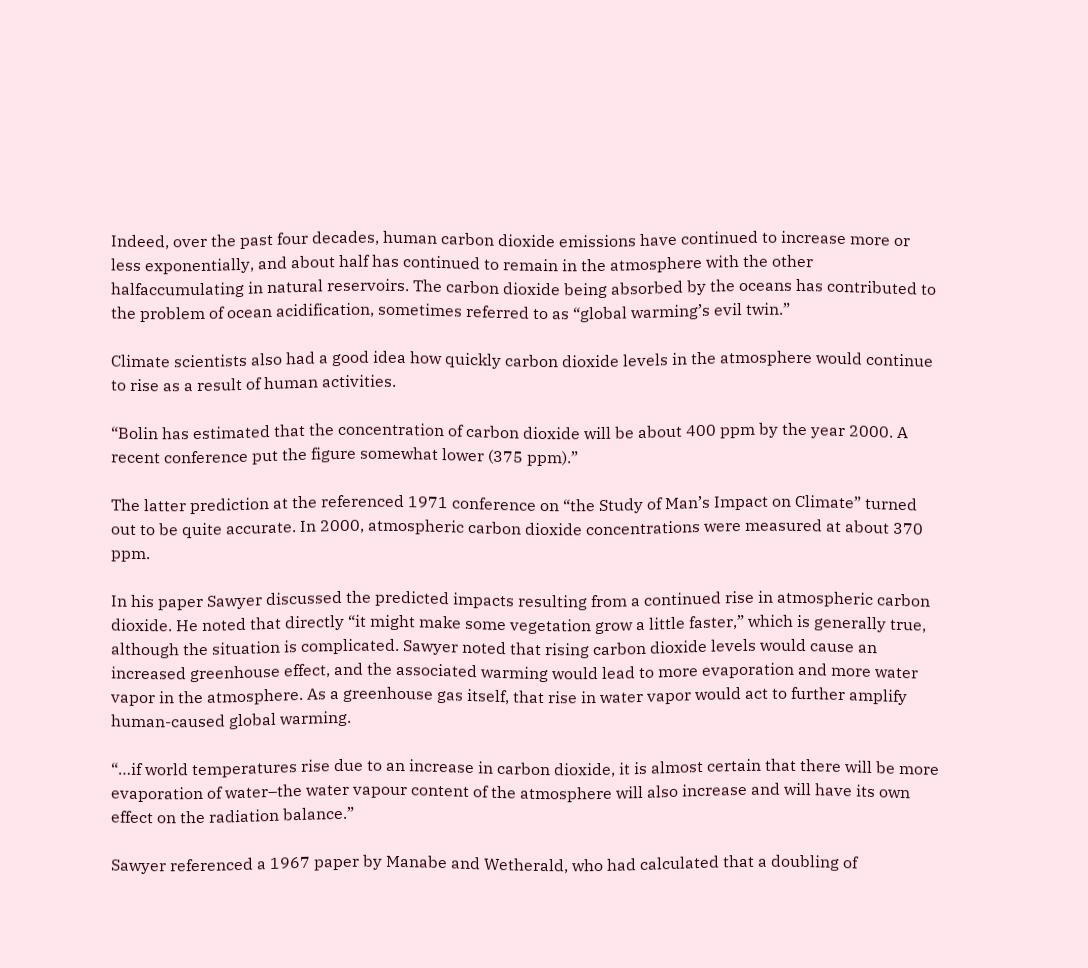Indeed, over the past four decades, human carbon dioxide emissions have continued to increase more or less exponentially, and about half has continued to remain in the atmosphere with the other halfaccumulating in natural reservoirs. The carbon dioxide being absorbed by the oceans has contributed to the problem of ocean acidification, sometimes referred to as “global warming’s evil twin.”

Climate scientists also had a good idea how quickly carbon dioxide levels in the atmosphere would continue to rise as a result of human activities.

“Bolin has estimated that the concentration of carbon dioxide will be about 400 ppm by the year 2000. A recent conference put the figure somewhat lower (375 ppm).”

The latter prediction at the referenced 1971 conference on “the Study of Man’s Impact on Climate” turned out to be quite accurate. In 2000, atmospheric carbon dioxide concentrations were measured at about 370 ppm.

In his paper Sawyer discussed the predicted impacts resulting from a continued rise in atmospheric carbon dioxide. He noted that directly “it might make some vegetation grow a little faster,” which is generally true, although the situation is complicated. Sawyer noted that rising carbon dioxide levels would cause an increased greenhouse effect, and the associated warming would lead to more evaporation and more water vapor in the atmosphere. As a greenhouse gas itself, that rise in water vapor would act to further amplify human-caused global warming.

“…if world temperatures rise due to an increase in carbon dioxide, it is almost certain that there will be more evaporation of water–the water vapour content of the atmosphere will also increase and will have its own effect on the radiation balance.”

Sawyer referenced a 1967 paper by Manabe and Wetherald, who had calculated that a doubling of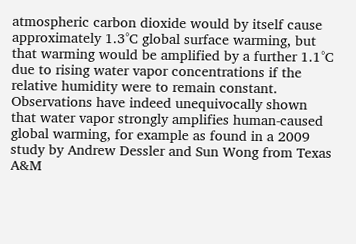atmospheric carbon dioxide would by itself cause approximately 1.3°C global surface warming, but that warming would be amplified by a further 1.1°C due to rising water vapor concentrations if the relative humidity were to remain constant. Observations have indeed unequivocally shown that water vapor strongly amplifies human-caused global warming, for example as found in a 2009 study by Andrew Dessler and Sun Wong from Texas A&M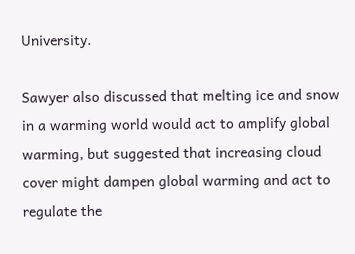University.

Sawyer also discussed that melting ice and snow in a warming world would act to amplify global warming, but suggested that increasing cloud cover might dampen global warming and act to regulate the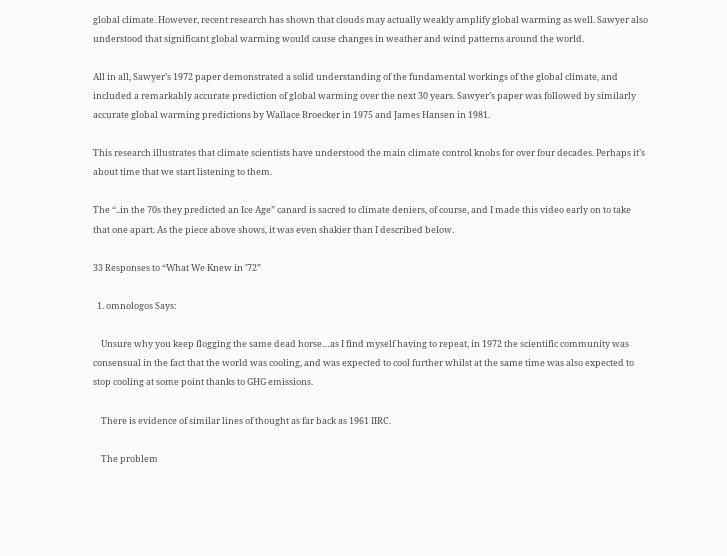global climate. However, recent research has shown that clouds may actually weakly amplify global warming as well. Sawyer also understood that significant global warming would cause changes in weather and wind patterns around the world.

All in all, Sawyer’s 1972 paper demonstrated a solid understanding of the fundamental workings of the global climate, and included a remarkably accurate prediction of global warming over the next 30 years. Sawyer’s paper was followed by similarly accurate global warming predictions by Wallace Broecker in 1975 and James Hansen in 1981.

This research illustrates that climate scientists have understood the main climate control knobs for over four decades. Perhaps it’s about time that we start listening to them.

The “..in the 70s they predicted an Ice Age” canard is sacred to climate deniers, of course, and I made this video early on to take that one apart. As the piece above shows, it was even shakier than I described below.

33 Responses to “What We Knew in ’72”

  1. omnologos Says:

    Unsure why you keep flogging the same dead horse…as I find myself having to repeat, in 1972 the scientific community was consensual in the fact that the world was cooling, and was expected to cool further whilst at the same time was also expected to stop cooling at some point thanks to GHG emissions.

    There is evidence of similar lines of thought as far back as 1961 IIRC.

    The problem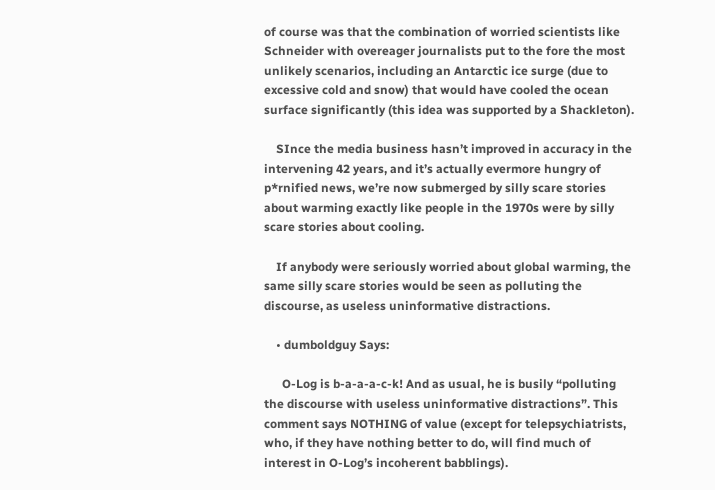of course was that the combination of worried scientists like Schneider with overeager journalists put to the fore the most unlikely scenarios, including an Antarctic ice surge (due to excessive cold and snow) that would have cooled the ocean surface significantly (this idea was supported by a Shackleton).

    SInce the media business hasn’t improved in accuracy in the intervening 42 years, and it’s actually evermore hungry of p*rnified news, we’re now submerged by silly scare stories about warming exactly like people in the 1970s were by silly scare stories about cooling.

    If anybody were seriously worried about global warming, the same silly scare stories would be seen as polluting the discourse, as useless uninformative distractions.

    • dumboldguy Says:

      O-Log is b-a-a-a-c-k! And as usual, he is busily “polluting the discourse with useless uninformative distractions”. This comment says NOTHING of value (except for telepsychiatrists, who, if they have nothing better to do, will find much of interest in O-Log’s incoherent babblings).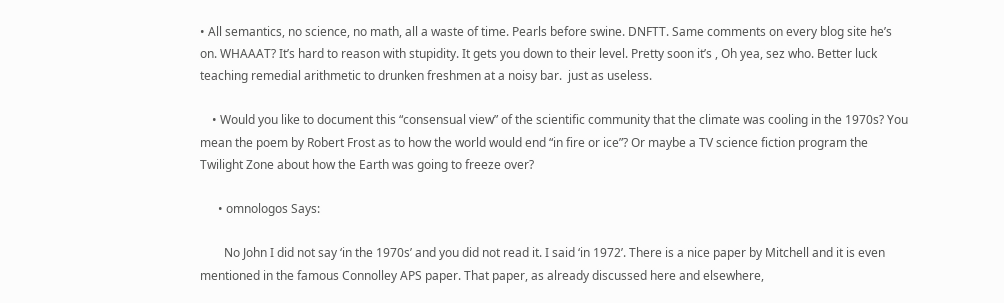• All semantics, no science, no math, all a waste of time. Pearls before swine. DNFTT. Same comments on every blog site he’s on. WHAAAT? It’s hard to reason with stupidity. It gets you down to their level. Pretty soon it’s , Oh yea, sez who. Better luck teaching remedial arithmetic to drunken freshmen at a noisy bar.  just as useless.

    • Would you like to document this “consensual view” of the scientific community that the climate was cooling in the 1970s? You mean the poem by Robert Frost as to how the world would end “in fire or ice”? Or maybe a TV science fiction program the Twilight Zone about how the Earth was going to freeze over?

      • omnologos Says:

        No John I did not say ‘in the 1970s’ and you did not read it. I said ‘in 1972’. There is a nice paper by Mitchell and it is even mentioned in the famous Connolley APS paper. That paper, as already discussed here and elsewhere,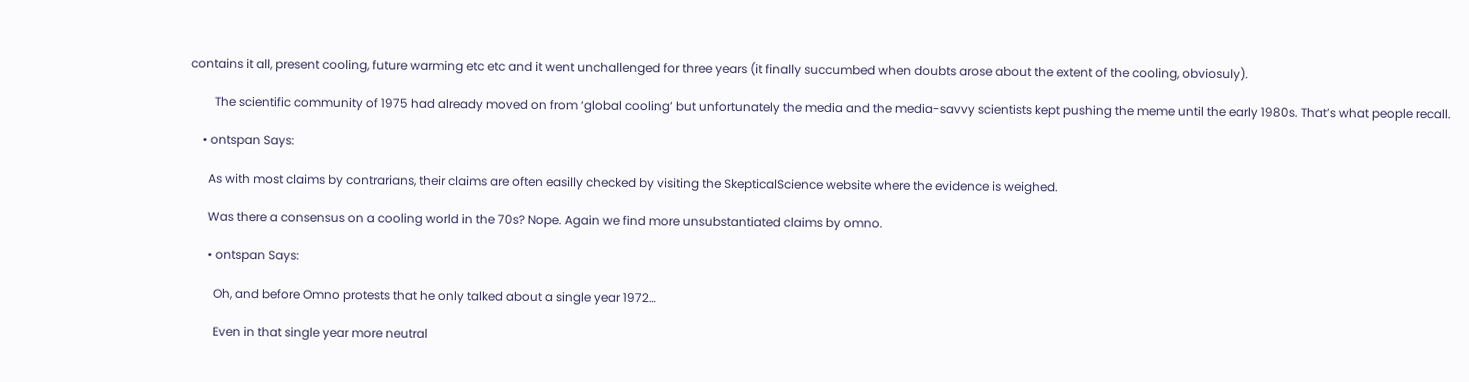contains it all, present cooling, future warming etc etc and it went unchallenged for three years (it finally succumbed when doubts arose about the extent of the cooling, obviosuly).

        The scientific community of 1975 had already moved on from ‘global cooling’ but unfortunately the media and the media-savvy scientists kept pushing the meme until the early 1980s. That’s what people recall.

    • ontspan Says:

      As with most claims by contrarians, their claims are often easilly checked by visiting the SkepticalScience website where the evidence is weighed.

      Was there a consensus on a cooling world in the 70s? Nope. Again we find more unsubstantiated claims by omno.

      • ontspan Says:

        Oh, and before Omno protests that he only talked about a single year 1972…

        Even in that single year more neutral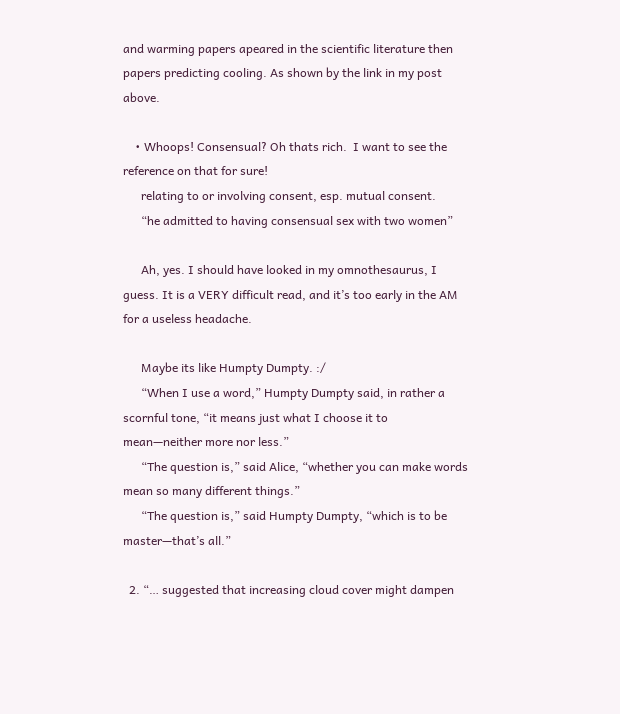and warming papers apeared in the scientific literature then papers predicting cooling. As shown by the link in my post above.

    • Whoops! Consensual? Oh thats rich.  I want to see the reference on that for sure!
      relating to or involving consent, esp. mutual consent.
      “he admitted to having consensual sex with two women”

      Ah, yes. I should have looked in my omnothesaurus, I guess. It is a VERY difficult read, and it’s too early in the AM for a useless headache.

      Maybe its like Humpty Dumpty. :/
      “When I use a word,” Humpty Dumpty said, in rather a scornful tone, “it means just what I choose it to mean—neither more nor less.”
      “The question is,” said Alice, “whether you can make words mean so many different things.”
      “The question is,” said Humpty Dumpty, “which is to be master—that’s all.”

  2. “… suggested that increasing cloud cover might dampen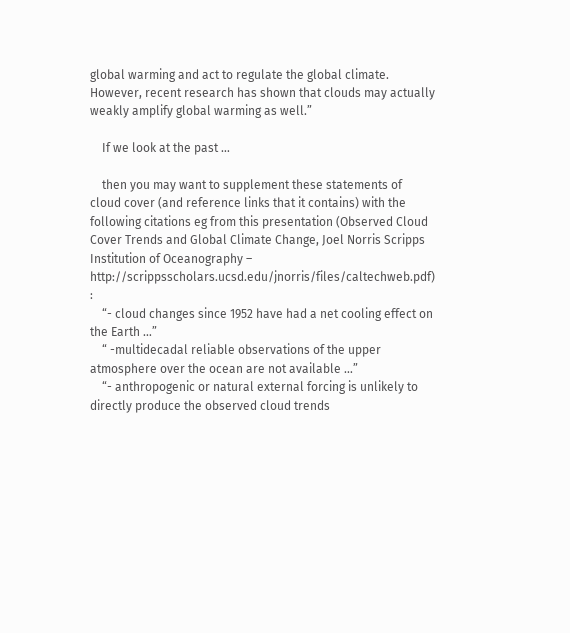global warming and act to regulate the global climate. However, recent research has shown that clouds may actually weakly amplify global warming as well.”

    If we look at the past …

    then you may want to supplement these statements of cloud cover (and reference links that it contains) with the following citations eg from this presentation (Observed Cloud Cover Trends and Global Climate Change, Joel Norris Scripps Institution of Oceanography – http://scrippsscholars.ucsd.edu/jnorris/files/caltechweb.pdf) :
    “- cloud changes since 1952 have had a net cooling effect on the Earth …”
    “ -multidecadal reliable observations of the upper atmosphere over the ocean are not available …”
    “- anthropogenic or natural external forcing is unlikely to directly produce the observed cloud trends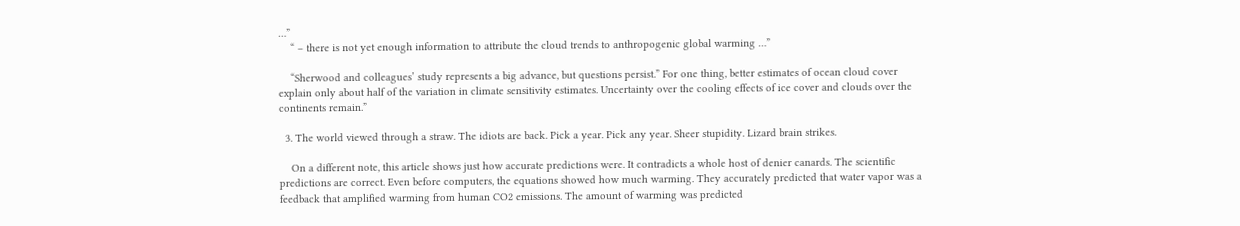…”
    “ – there is not yet enough information to attribute the cloud trends to anthropogenic global warming …”

    “Sherwood and colleagues’ study represents a big advance, but questions persist.” For one thing, better estimates of ocean cloud cover explain only about half of the variation in climate sensitivity estimates. Uncertainty over the cooling effects of ice cover and clouds over the continents remain.”

  3. The world viewed through a straw. The idiots are back. Pick a year. Pick any year. Sheer stupidity. Lizard brain strikes.

    On a different note, this article shows just how accurate predictions were. It contradicts a whole host of denier canards. The scientific predictions are correct. Even before computers, the equations showed how much warming. They accurately predicted that water vapor was a feedback that amplified warming from human CO2 emissions. The amount of warming was predicted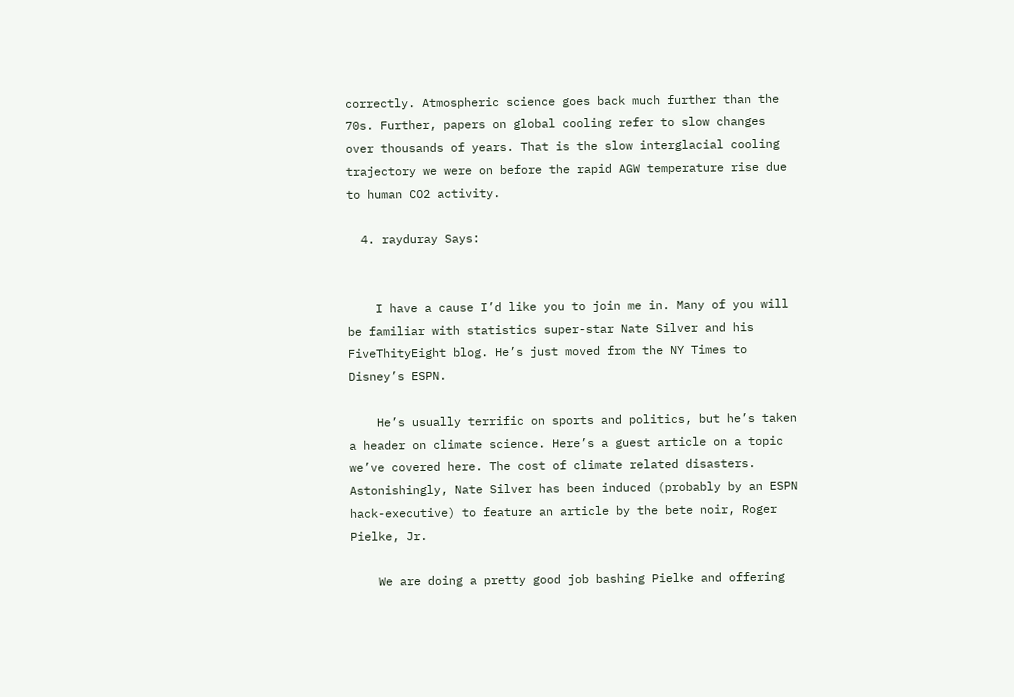correctly. Atmospheric science goes back much further than the 70s. Further, papers on global cooling refer to slow changes over thousands of years. That is the slow interglacial cooling trajectory we were on before the rapid AGW temperature rise due to human CO2 activity.

  4. rayduray Says:


    I have a cause I’d like you to join me in. Many of you will be familiar with statistics super-star Nate Silver and his FiveThityEight blog. He’s just moved from the NY Times to Disney’s ESPN.

    He’s usually terrific on sports and politics, but he’s taken a header on climate science. Here’s a guest article on a topic we’ve covered here. The cost of climate related disasters. Astonishingly, Nate Silver has been induced (probably by an ESPN hack-executive) to feature an article by the bete noir, Roger Pielke, Jr.

    We are doing a pretty good job bashing Pielke and offering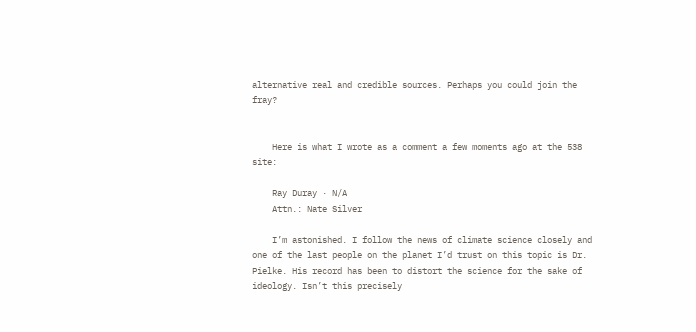alternative real and credible sources. Perhaps you could join the fray?


    Here is what I wrote as a comment a few moments ago at the 538 site:

    Ray Duray · N/A
    Attn.: Nate Silver

    I’m astonished. I follow the news of climate science closely and one of the last people on the planet I’d trust on this topic is Dr. Pielke. His record has been to distort the science for the sake of ideology. Isn’t this precisely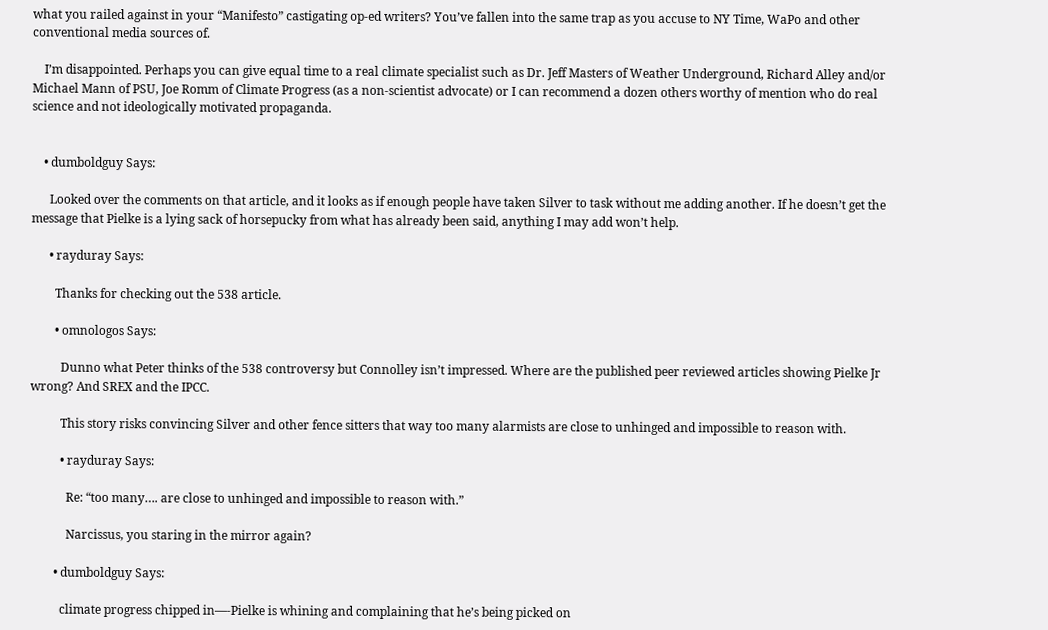what you railed against in your “Manifesto” castigating op-ed writers? You’ve fallen into the same trap as you accuse to NY Time, WaPo and other conventional media sources of.

    I’m disappointed. Perhaps you can give equal time to a real climate specialist such as Dr. Jeff Masters of Weather Underground, Richard Alley and/or Michael Mann of PSU, Joe Romm of Climate Progress (as a non-scientist advocate) or I can recommend a dozen others worthy of mention who do real science and not ideologically motivated propaganda.


    • dumboldguy Says:

      Looked over the comments on that article, and it looks as if enough people have taken Silver to task without me adding another. If he doesn’t get the message that Pielke is a lying sack of horsepucky from what has already been said, anything I may add won’t help.

      • rayduray Says:

        Thanks for checking out the 538 article.

        • omnologos Says:

          Dunno what Peter thinks of the 538 controversy but Connolley isn’t impressed. Where are the published peer reviewed articles showing Pielke Jr wrong? And SREX and the IPCC.

          This story risks convincing Silver and other fence sitters that way too many alarmists are close to unhinged and impossible to reason with.

          • rayduray Says:

            Re: “too many…. are close to unhinged and impossible to reason with.”

            Narcissus, you staring in the mirror again?

        • dumboldguy Says:

          climate progress chipped in—-Pielke is whining and complaining that he’s being picked on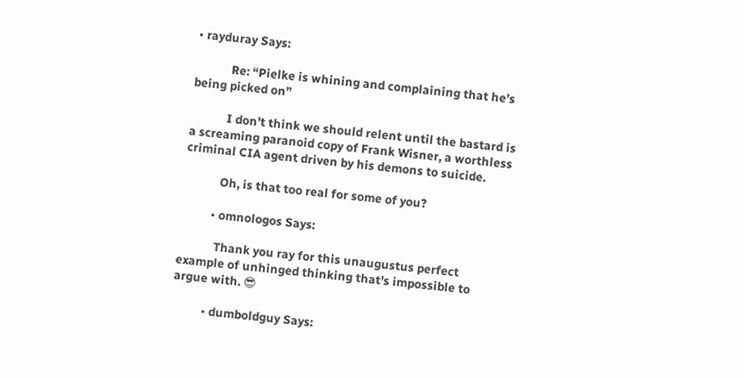• rayduray Says:

            Re: “Pielke is whining and complaining that he’s being picked on”

            I don’t think we should relent until the bastard is a screaming paranoid copy of Frank Wisner, a worthless criminal CIA agent driven by his demons to suicide.

            Oh, is that too real for some of you?

          • omnologos Says:

            Thank you ray for this unaugustus perfect example of unhinged thinking that’s impossible to argue with. 😎

          • dumboldguy Says: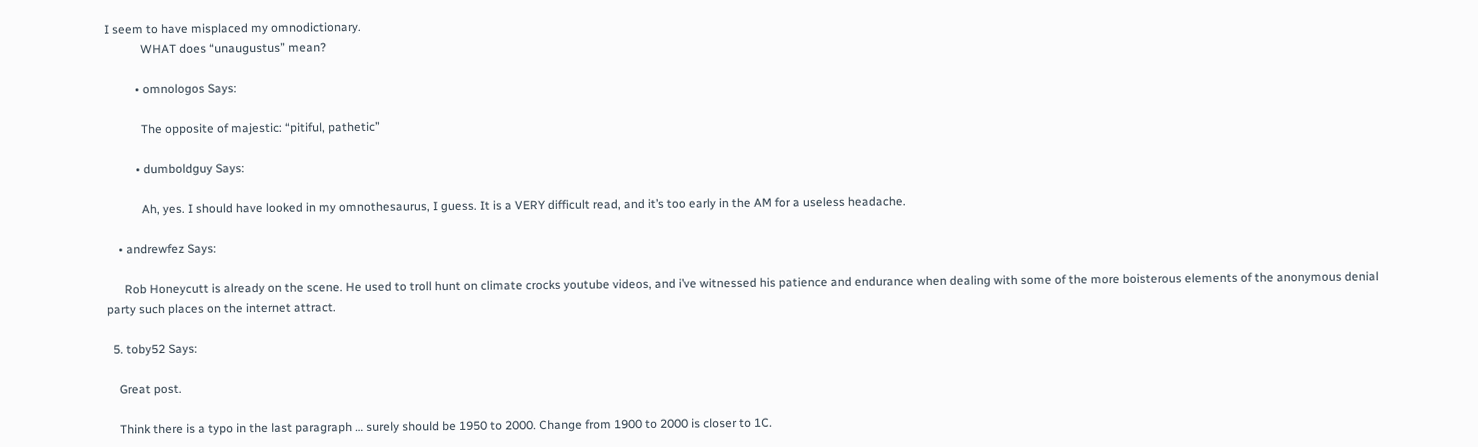I seem to have misplaced my omnodictionary.
            WHAT does “unaugustus” mean?

          • omnologos Says:

            The opposite of majestic: “pitiful, pathetic”

          • dumboldguy Says:

            Ah, yes. I should have looked in my omnothesaurus, I guess. It is a VERY difficult read, and it’s too early in the AM for a useless headache.

    • andrewfez Says:

      Rob Honeycutt is already on the scene. He used to troll hunt on climate crocks youtube videos, and i’ve witnessed his patience and endurance when dealing with some of the more boisterous elements of the anonymous denial party such places on the internet attract.

  5. toby52 Says:

    Great post.

    Think there is a typo in the last paragraph … surely should be 1950 to 2000. Change from 1900 to 2000 is closer to 1C.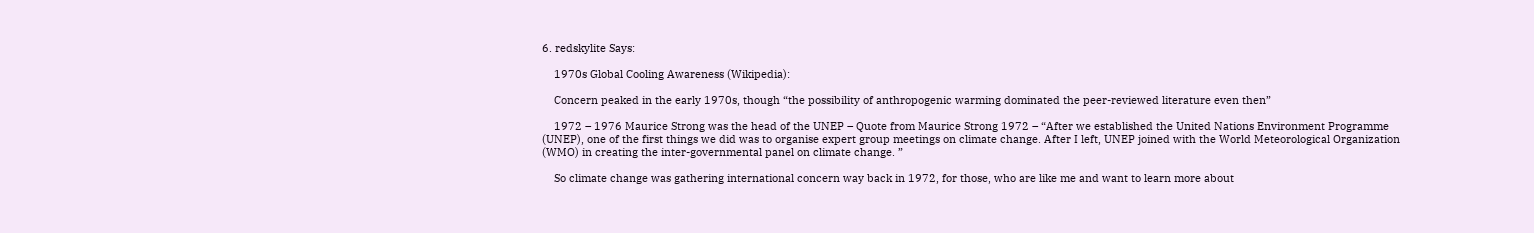6. redskylite Says:

    1970s Global Cooling Awareness (Wikipedia):

    Concern peaked in the early 1970s, though “the possibility of anthropogenic warming dominated the peer-reviewed literature even then”

    1972 – 1976 Maurice Strong was the head of the UNEP – Quote from Maurice Strong 1972 – “After we established the United Nations Environment Programme (UNEP), one of the first things we did was to organise expert group meetings on climate change. After I left, UNEP joined with the World Meteorological Organization (WMO) in creating the inter-governmental panel on climate change. ”

    So climate change was gathering international concern way back in 1972, for those, who are like me and want to learn more about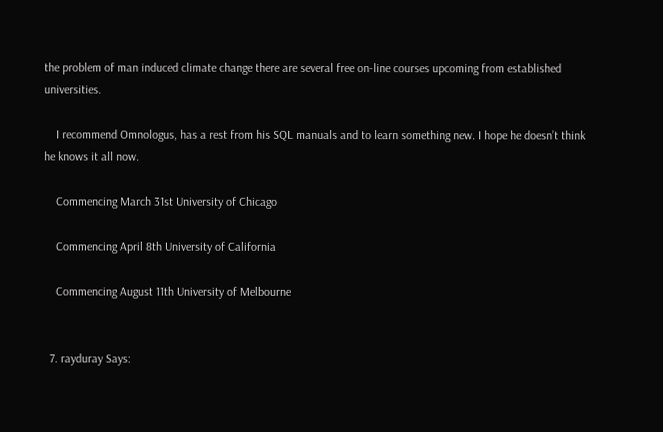the problem of man induced climate change there are several free on-line courses upcoming from established universities.

    I recommend Omnologus, has a rest from his SQL manuals and to learn something new. I hope he doesn’t think he knows it all now.

    Commencing March 31st University of Chicago

    Commencing April 8th University of California

    Commencing August 11th University of Melbourne


  7. rayduray Says: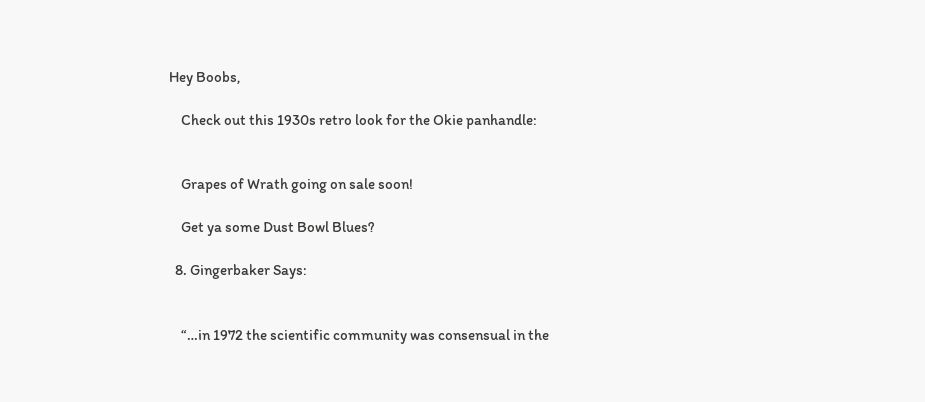Hey Boobs,

    Check out this 1930s retro look for the Okie panhandle:


    Grapes of Wrath going on sale soon!

    Get ya some Dust Bowl Blues?

  8. Gingerbaker Says:


    “…in 1972 the scientific community was consensual in the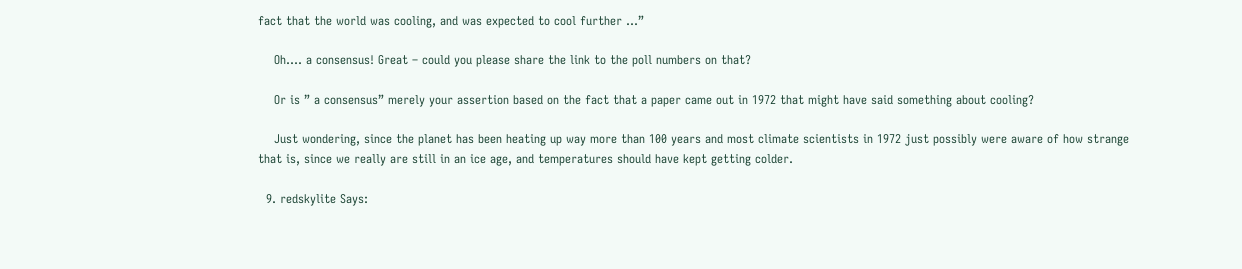fact that the world was cooling, and was expected to cool further …”

    Oh…. a consensus! Great – could you please share the link to the poll numbers on that?

    Or is ” a consensus” merely your assertion based on the fact that a paper came out in 1972 that might have said something about cooling?

    Just wondering, since the planet has been heating up way more than 100 years and most climate scientists in 1972 just possibly were aware of how strange that is, since we really are still in an ice age, and temperatures should have kept getting colder.

  9. redskylite Says: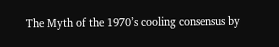The Myth of the 1970’s cooling consensus by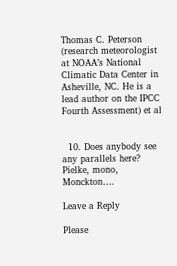Thomas C. Peterson (research meteorologist at NOAA’s National Climatic Data Center in Asheville, NC. He is a lead author on the IPCC Fourth Assessment) et al


  10. Does anybody see any parallels here? Pielke, mono, Monckton….

Leave a Reply

Please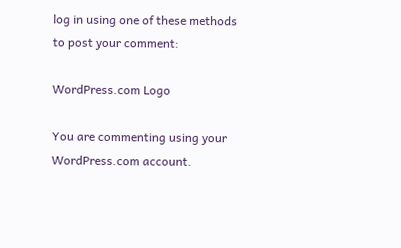log in using one of these methods to post your comment:

WordPress.com Logo

You are commenting using your WordPress.com account.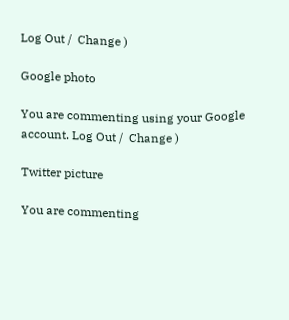Log Out /  Change )

Google photo

You are commenting using your Google account. Log Out /  Change )

Twitter picture

You are commenting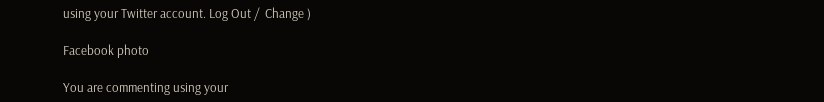using your Twitter account. Log Out /  Change )

Facebook photo

You are commenting using your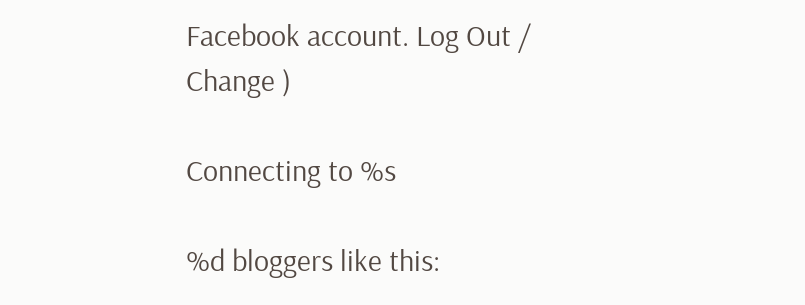Facebook account. Log Out /  Change )

Connecting to %s

%d bloggers like this: